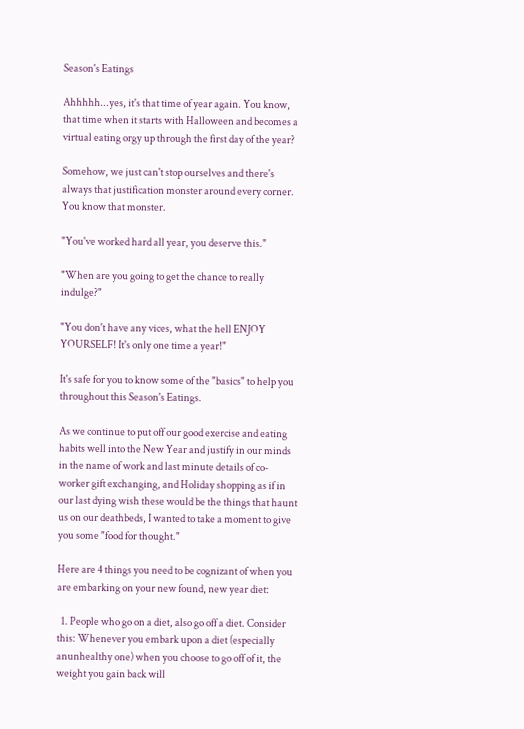Season's Eatings

Ahhhhh...yes, it's that time of year again. You know, that time when it starts with Halloween and becomes a virtual eating orgy up through the first day of the year?

Somehow, we just can't stop ourselves and there's always that justification monster around every corner. You know that monster.

"You've worked hard all year, you deserve this."

"When are you going to get the chance to really indulge?"

"You don't have any vices, what the hell ENJOY YOURSELF! It's only one time a year!"

It's safe for you to know some of the "basics" to help you throughout this Season's Eatings.

As we continue to put off our good exercise and eating habits well into the New Year and justify in our minds in the name of work and last minute details of co-worker gift exchanging, and Holiday shopping as if in our last dying wish these would be the things that haunt us on our deathbeds, I wanted to take a moment to give you some "food for thought."

Here are 4 things you need to be cognizant of when you are embarking on your new found, new year diet:

  1. People who go on a diet, also go off a diet. Consider this: Whenever you embark upon a diet (especially anunhealthy one) when you choose to go off of it, the weight you gain back will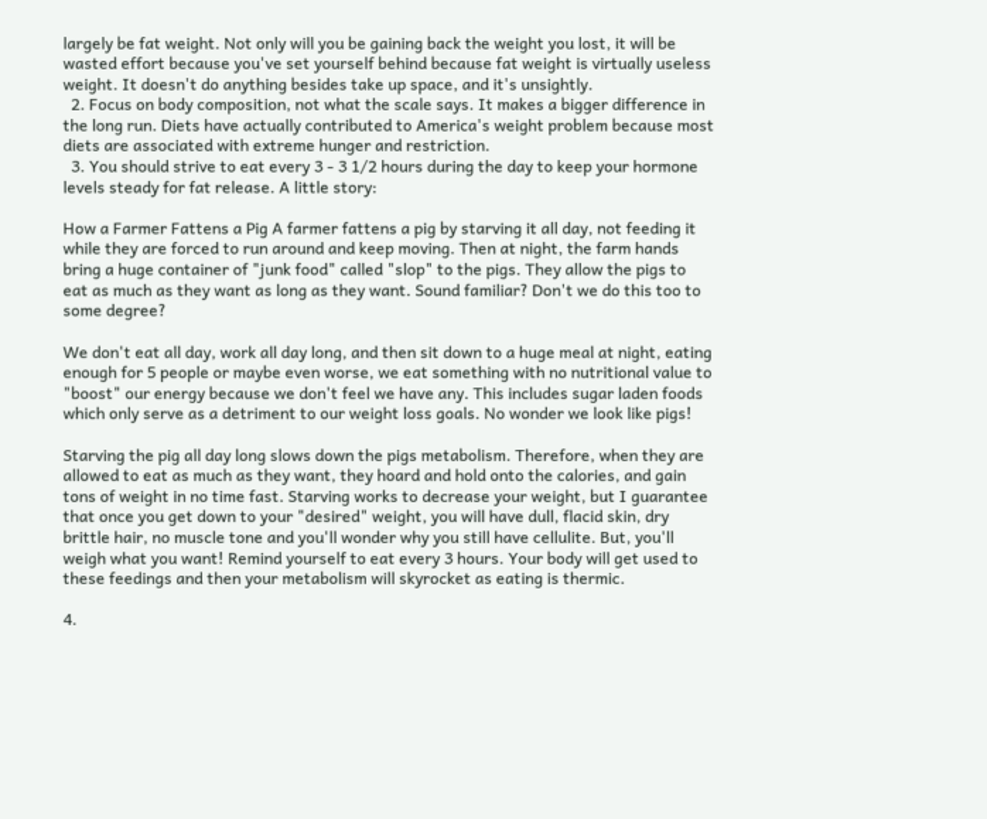largely be fat weight. Not only will you be gaining back the weight you lost, it will be wasted effort because you've set yourself behind because fat weight is virtually useless weight. It doesn't do anything besides take up space, and it's unsightly.
  2. Focus on body composition, not what the scale says. It makes a bigger difference in the long run. Diets have actually contributed to America's weight problem because most diets are associated with extreme hunger and restriction.
  3. You should strive to eat every 3 - 3 1/2 hours during the day to keep your hormone levels steady for fat release. A little story:

How a Farmer Fattens a Pig A farmer fattens a pig by starving it all day, not feeding it while they are forced to run around and keep moving. Then at night, the farm hands bring a huge container of "junk food" called "slop" to the pigs. They allow the pigs to eat as much as they want as long as they want. Sound familiar? Don't we do this too to some degree?

We don't eat all day, work all day long, and then sit down to a huge meal at night, eating enough for 5 people or maybe even worse, we eat something with no nutritional value to "boost" our energy because we don't feel we have any. This includes sugar laden foods which only serve as a detriment to our weight loss goals. No wonder we look like pigs!

Starving the pig all day long slows down the pigs metabolism. Therefore, when they are allowed to eat as much as they want, they hoard and hold onto the calories, and gain tons of weight in no time fast. Starving works to decrease your weight, but I guarantee that once you get down to your "desired" weight, you will have dull, flacid skin, dry brittle hair, no muscle tone and you'll wonder why you still have cellulite. But, you'll weigh what you want! Remind yourself to eat every 3 hours. Your body will get used to these feedings and then your metabolism will skyrocket as eating is thermic.

4.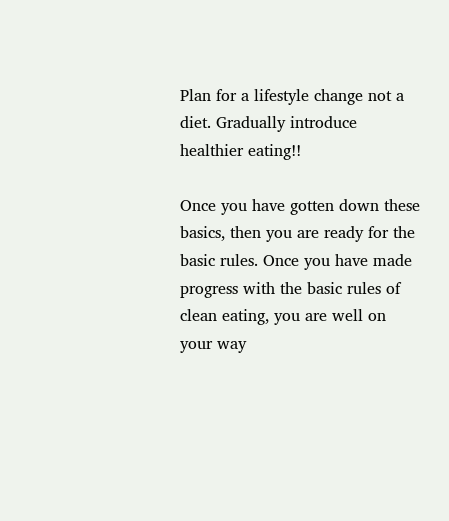Plan for a lifestyle change not a diet. Gradually introduce healthier eating!!

Once you have gotten down these basics, then you are ready for the basic rules. Once you have made progress with the basic rules of clean eating, you are well on your way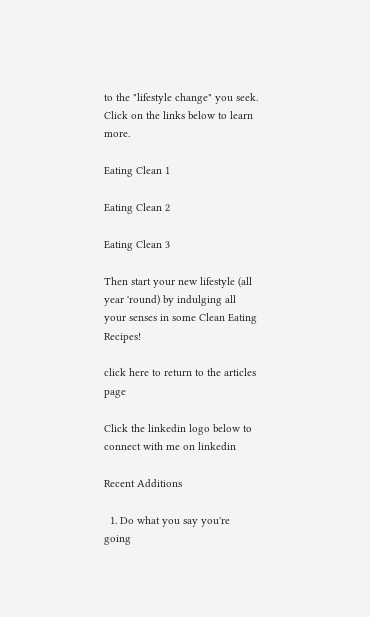to the "lifestyle change" you seek. Click on the links below to learn more.

Eating Clean 1

Eating Clean 2

Eating Clean 3

Then start your new lifestyle (all year 'round) by indulging all your senses in some Clean Eating Recipes!

click here to return to the articles page

Click the linkedin logo below to connect with me on linkedin

Recent Additions

  1. Do what you say you're going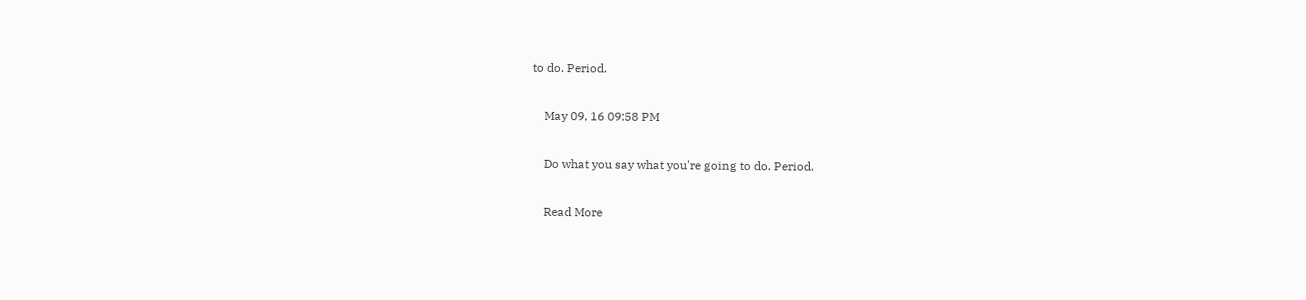to do. Period.

    May 09, 16 09:58 PM

    Do what you say what you're going to do. Period.

    Read More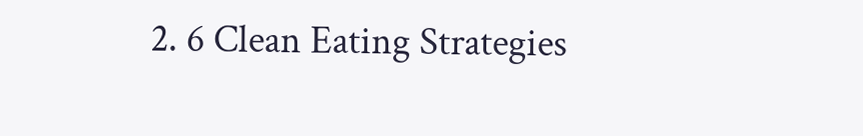2. 6 Clean Eating Strategies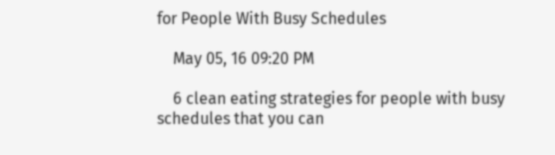for People With Busy Schedules

    May 05, 16 09:20 PM

    6 clean eating strategies for people with busy schedules that you can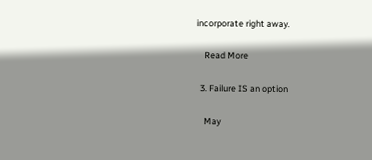incorporate right away.

    Read More

  3. Failure IS an option

    May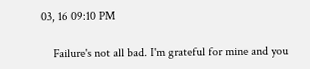03, 16 09:10 PM

    Failure's not all bad. I'm grateful for mine and you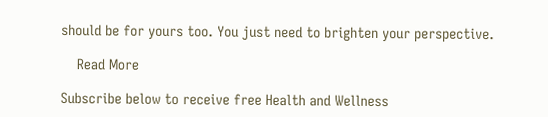should be for yours too. You just need to brighten your perspective.

    Read More

Subscribe below to receive free Health and Wellness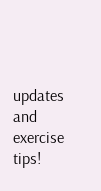updates and exercise tips!